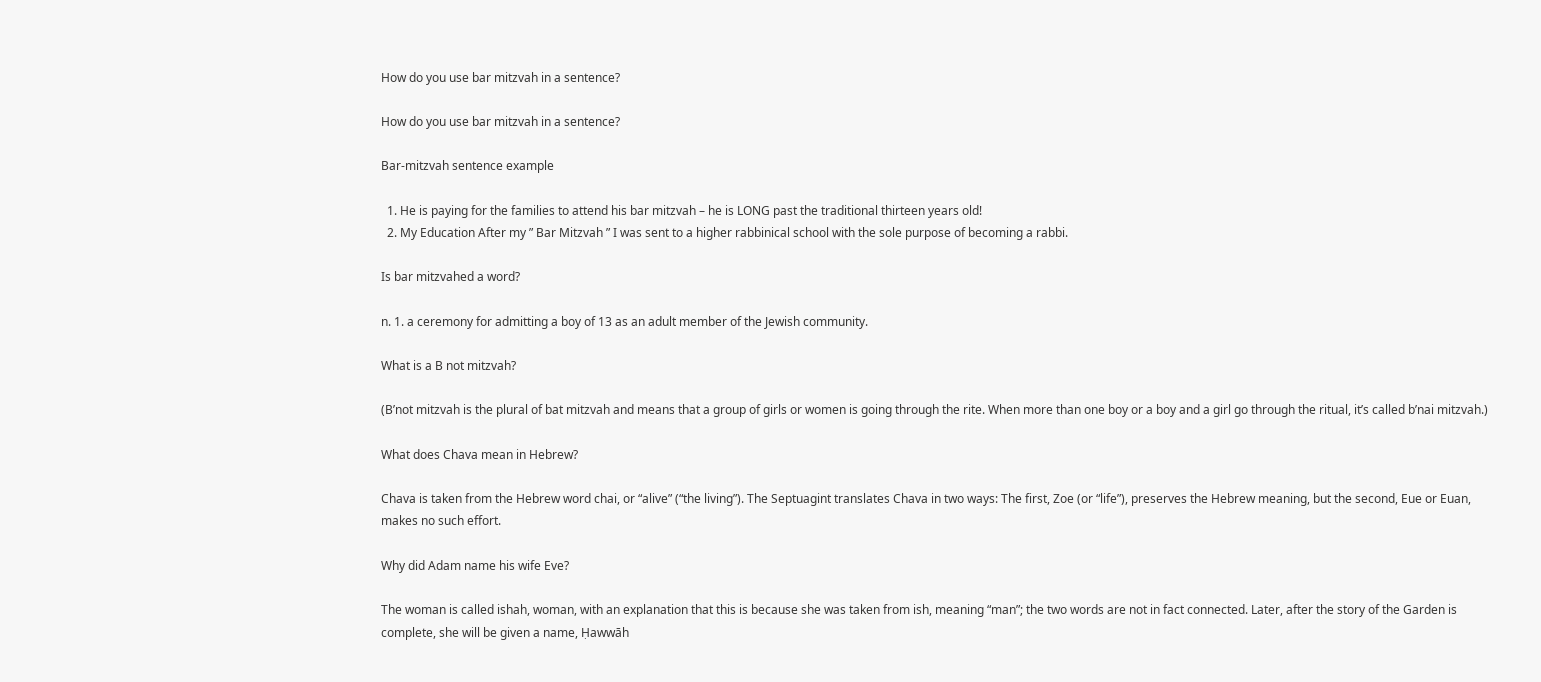How do you use bar mitzvah in a sentence?

How do you use bar mitzvah in a sentence?

Bar-mitzvah sentence example

  1. He is paying for the families to attend his bar mitzvah – he is LONG past the traditional thirteen years old!
  2. My Education After my ” Bar Mitzvah ” I was sent to a higher rabbinical school with the sole purpose of becoming a rabbi.

Is bar mitzvahed a word?

n. 1. a ceremony for admitting a boy of 13 as an adult member of the Jewish community.

What is a B not mitzvah?

(B’not mitzvah is the plural of bat mitzvah and means that a group of girls or women is going through the rite. When more than one boy or a boy and a girl go through the ritual, it’s called b’nai mitzvah.)

What does Chava mean in Hebrew?

Chava is taken from the Hebrew word chai, or “alive” (“the living”). The Septuagint translates Chava in two ways: The first, Zoe (or “life”), preserves the Hebrew meaning, but the second, Eue or Euan, makes no such effort.

Why did Adam name his wife Eve?

The woman is called ishah, woman, with an explanation that this is because she was taken from ish, meaning “man”; the two words are not in fact connected. Later, after the story of the Garden is complete, she will be given a name, Ḥawwāh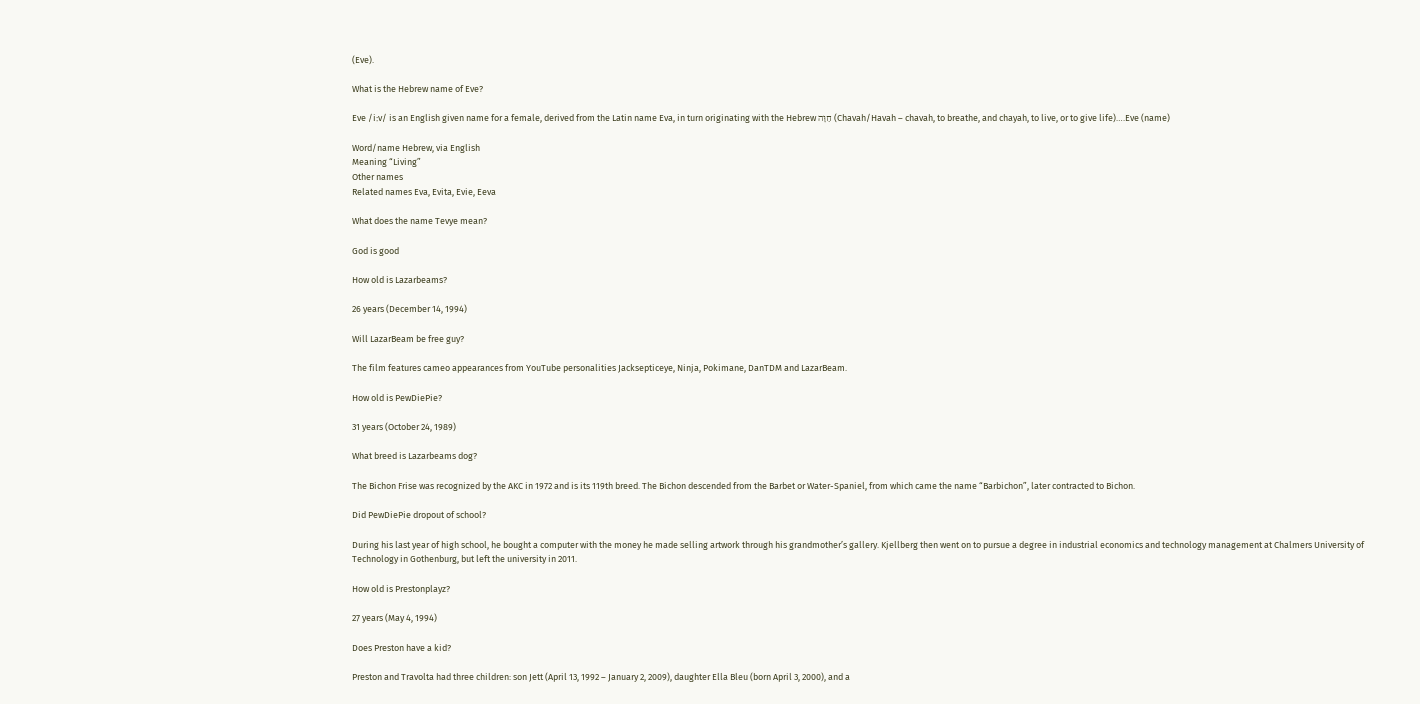(Eve).

What is the Hebrew name of Eve?

Eve /iːv/ is an English given name for a female, derived from the Latin name Eva, in turn originating with the Hebrew חַוָּה (Chavah/Havah – chavah, to breathe, and chayah, to live, or to give life)….Eve (name)

Word/name Hebrew, via English
Meaning “Living”
Other names
Related names Eva, Evita, Evie, Eeva

What does the name Tevye mean?

God is good

How old is Lazarbeams?

26 years (December 14, 1994)

Will LazarBeam be free guy?

The film features cameo appearances from YouTube personalities Jacksepticeye, Ninja, Pokimane, DanTDM and LazarBeam.

How old is PewDiePie?

31 years (October 24, 1989)

What breed is Lazarbeams dog?

The Bichon Frise was recognized by the AKC in 1972 and is its 119th breed. The Bichon descended from the Barbet or Water-Spaniel, from which came the name “Barbichon”, later contracted to Bichon.

Did PewDiePie dropout of school?

During his last year of high school, he bought a computer with the money he made selling artwork through his grandmother’s gallery. Kjellberg then went on to pursue a degree in industrial economics and technology management at Chalmers University of Technology in Gothenburg, but left the university in 2011.

How old is Prestonplayz?

27 years (May 4, 1994)

Does Preston have a kid?

Preston and Travolta had three children: son Jett (April 13, 1992 – January 2, 2009), daughter Ella Bleu (born April 3, 2000), and a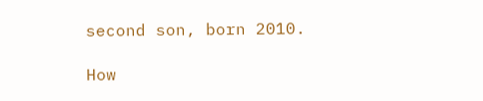second son, born 2010.

How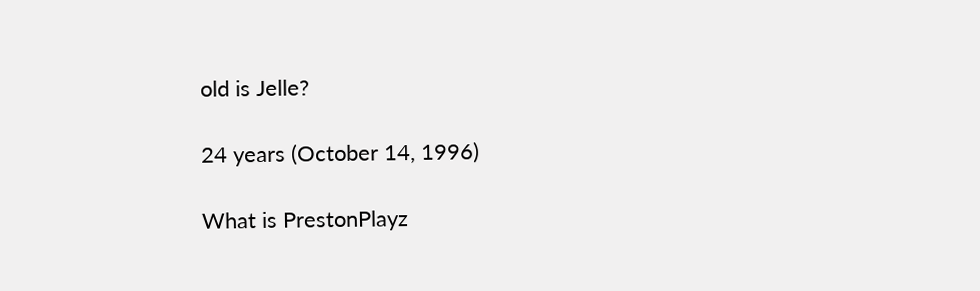old is Jelle?

24 years (October 14, 1996)

What is PrestonPlayz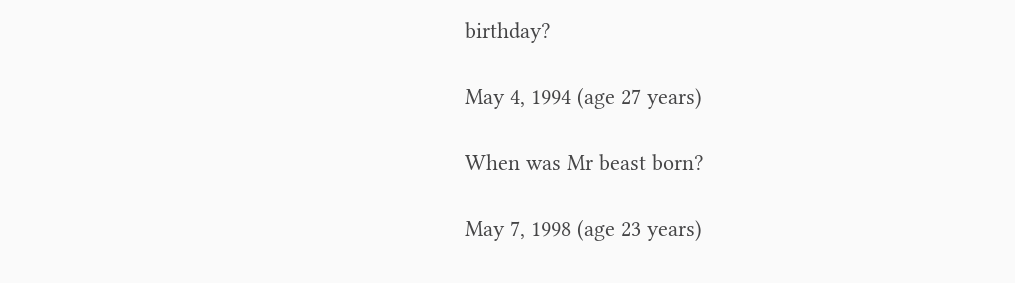birthday?

May 4, 1994 (age 27 years)

When was Mr beast born?

May 7, 1998 (age 23 years)